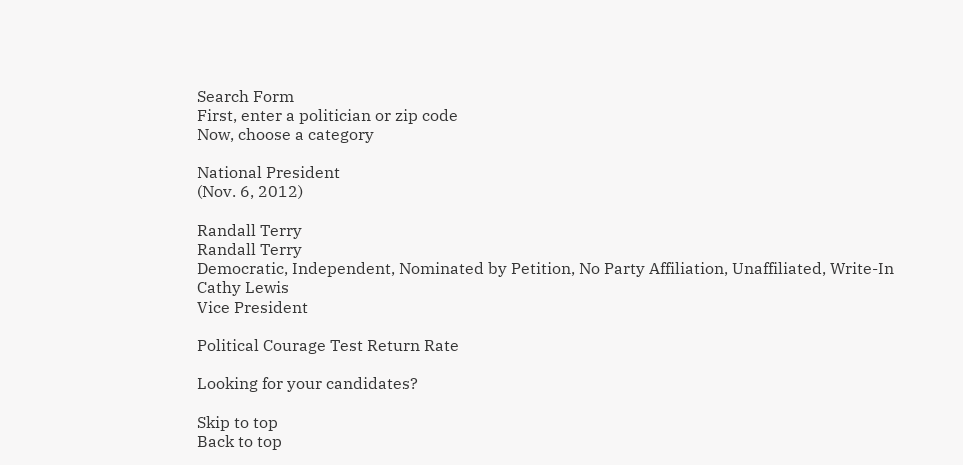Search Form
First, enter a politician or zip code
Now, choose a category

National President
(Nov. 6, 2012)

Randall Terry
Randall Terry
Democratic, Independent, Nominated by Petition, No Party Affiliation, Unaffiliated, Write-In
Cathy Lewis
Vice President

Political Courage Test Return Rate

Looking for your candidates?

Skip to top
Back to top